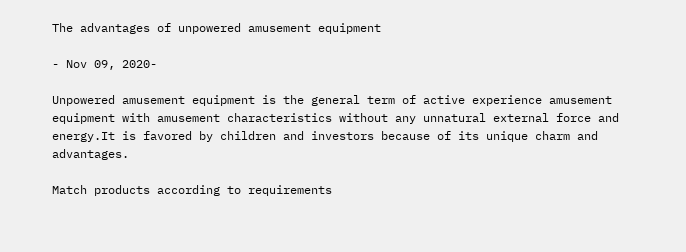The advantages of unpowered amusement equipment

- Nov 09, 2020-

Unpowered amusement equipment is the general term of active experience amusement equipment with amusement characteristics without any unnatural external force and energy.It is favored by children and investors because of its unique charm and advantages.

Match products according to requirements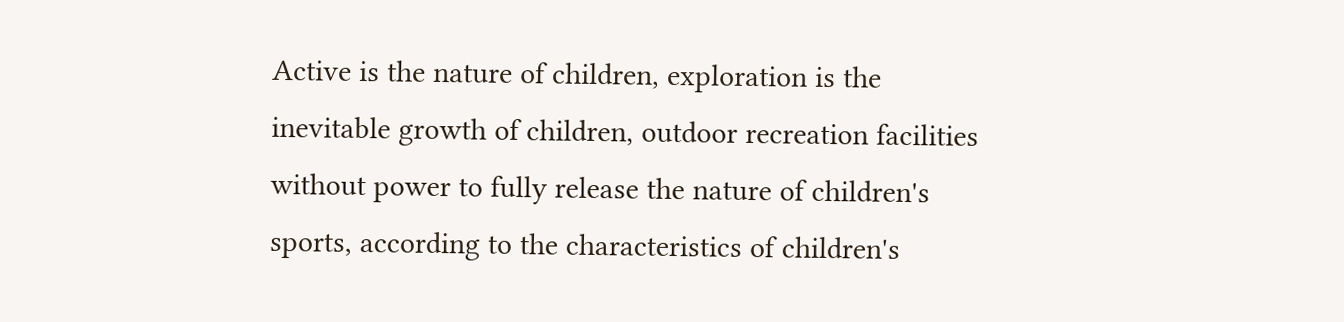Active is the nature of children, exploration is the inevitable growth of children, outdoor recreation facilities without power to fully release the nature of children's sports, according to the characteristics of children's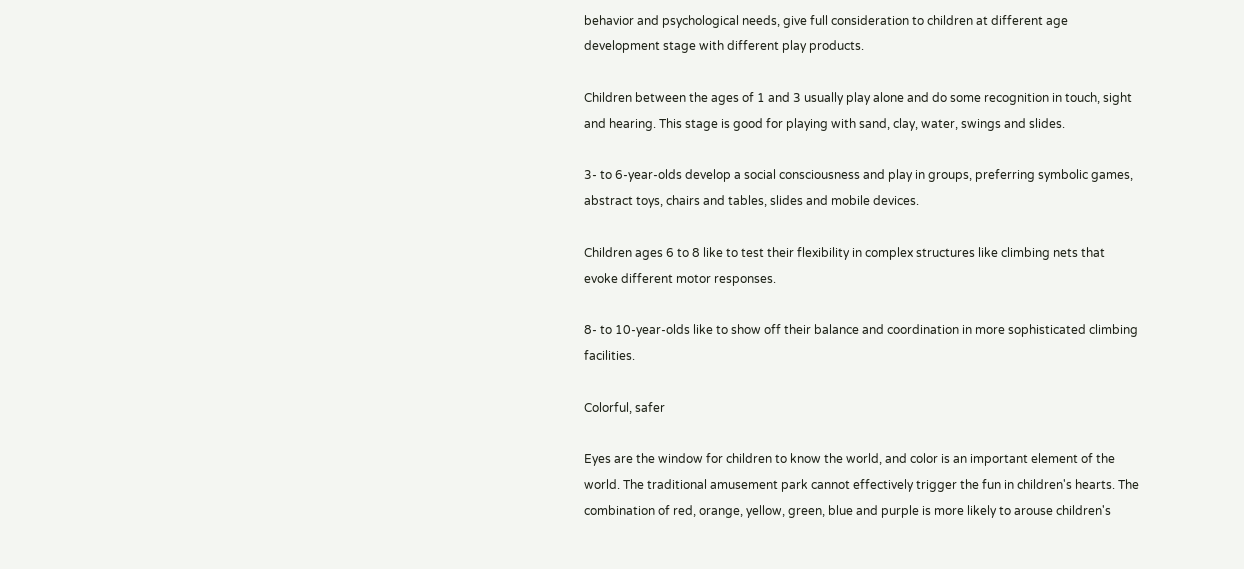behavior and psychological needs, give full consideration to children at different age development stage with different play products.

Children between the ages of 1 and 3 usually play alone and do some recognition in touch, sight and hearing. This stage is good for playing with sand, clay, water, swings and slides.

3- to 6-year-olds develop a social consciousness and play in groups, preferring symbolic games, abstract toys, chairs and tables, slides and mobile devices.

Children ages 6 to 8 like to test their flexibility in complex structures like climbing nets that evoke different motor responses.

8- to 10-year-olds like to show off their balance and coordination in more sophisticated climbing facilities.

Colorful, safer

Eyes are the window for children to know the world, and color is an important element of the world. The traditional amusement park cannot effectively trigger the fun in children's hearts. The combination of red, orange, yellow, green, blue and purple is more likely to arouse children's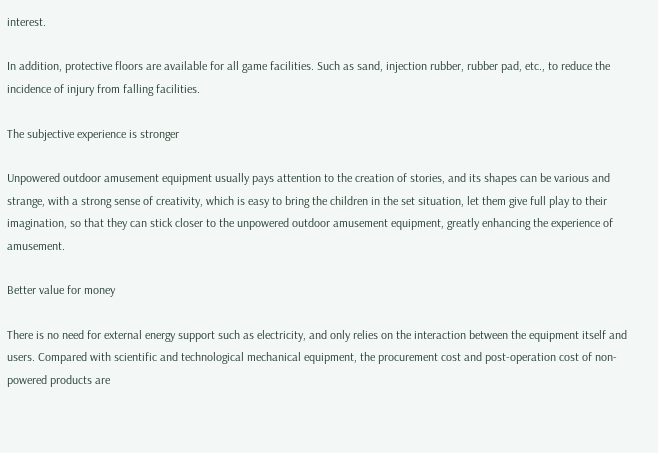interest.

In addition, protective floors are available for all game facilities. Such as sand, injection rubber, rubber pad, etc., to reduce the incidence of injury from falling facilities.

The subjective experience is stronger

Unpowered outdoor amusement equipment usually pays attention to the creation of stories, and its shapes can be various and strange, with a strong sense of creativity, which is easy to bring the children in the set situation, let them give full play to their imagination, so that they can stick closer to the unpowered outdoor amusement equipment, greatly enhancing the experience of amusement.

Better value for money

There is no need for external energy support such as electricity, and only relies on the interaction between the equipment itself and users. Compared with scientific and technological mechanical equipment, the procurement cost and post-operation cost of non-powered products are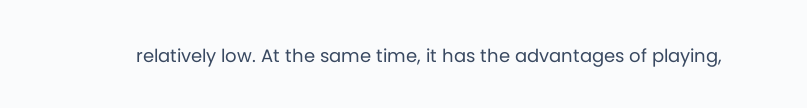relatively low. At the same time, it has the advantages of playing,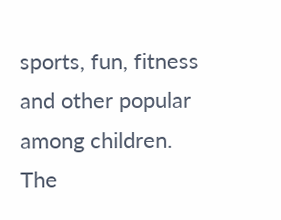sports, fun, fitness and other popular among children. The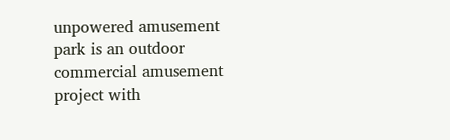unpowered amusement park is an outdoor commercial amusement project with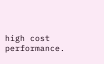high cost performance.